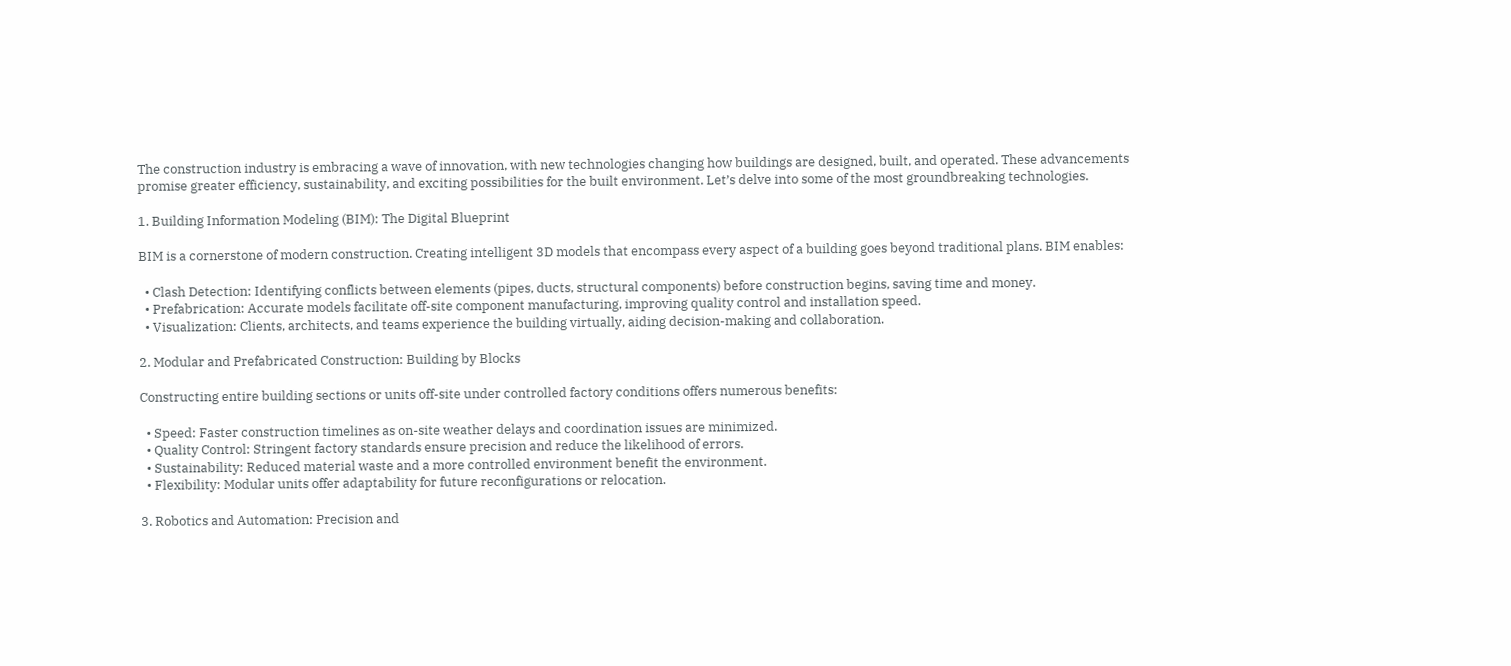The construction industry is embracing a wave of innovation, with new technologies changing how buildings are designed, built, and operated. These advancements promise greater efficiency, sustainability, and exciting possibilities for the built environment. Let’s delve into some of the most groundbreaking technologies.

1. Building Information Modeling (BIM): The Digital Blueprint

BIM is a cornerstone of modern construction. Creating intelligent 3D models that encompass every aspect of a building goes beyond traditional plans. BIM enables:

  • Clash Detection: Identifying conflicts between elements (pipes, ducts, structural components) before construction begins, saving time and money.
  • Prefabrication: Accurate models facilitate off-site component manufacturing, improving quality control and installation speed.
  • Visualization: Clients, architects, and teams experience the building virtually, aiding decision-making and collaboration.

2. Modular and Prefabricated Construction: Building by Blocks

Constructing entire building sections or units off-site under controlled factory conditions offers numerous benefits:

  • Speed: Faster construction timelines as on-site weather delays and coordination issues are minimized.
  • Quality Control: Stringent factory standards ensure precision and reduce the likelihood of errors.
  • Sustainability: Reduced material waste and a more controlled environment benefit the environment.
  • Flexibility: Modular units offer adaptability for future reconfigurations or relocation.

3. Robotics and Automation: Precision and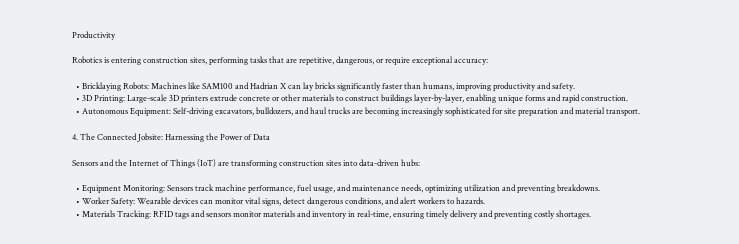Productivity

Robotics is entering construction sites, performing tasks that are repetitive, dangerous, or require exceptional accuracy:

  • Bricklaying Robots: Machines like SAM100 and Hadrian X can lay bricks significantly faster than humans, improving productivity and safety.
  • 3D Printing: Large-scale 3D printers extrude concrete or other materials to construct buildings layer-by-layer, enabling unique forms and rapid construction.
  • Autonomous Equipment: Self-driving excavators, bulldozers, and haul trucks are becoming increasingly sophisticated for site preparation and material transport.

4. The Connected Jobsite: Harnessing the Power of Data

Sensors and the Internet of Things (IoT) are transforming construction sites into data-driven hubs:

  • Equipment Monitoring: Sensors track machine performance, fuel usage, and maintenance needs, optimizing utilization and preventing breakdowns.
  • Worker Safety: Wearable devices can monitor vital signs, detect dangerous conditions, and alert workers to hazards.
  • Materials Tracking: RFID tags and sensors monitor materials and inventory in real-time, ensuring timely delivery and preventing costly shortages.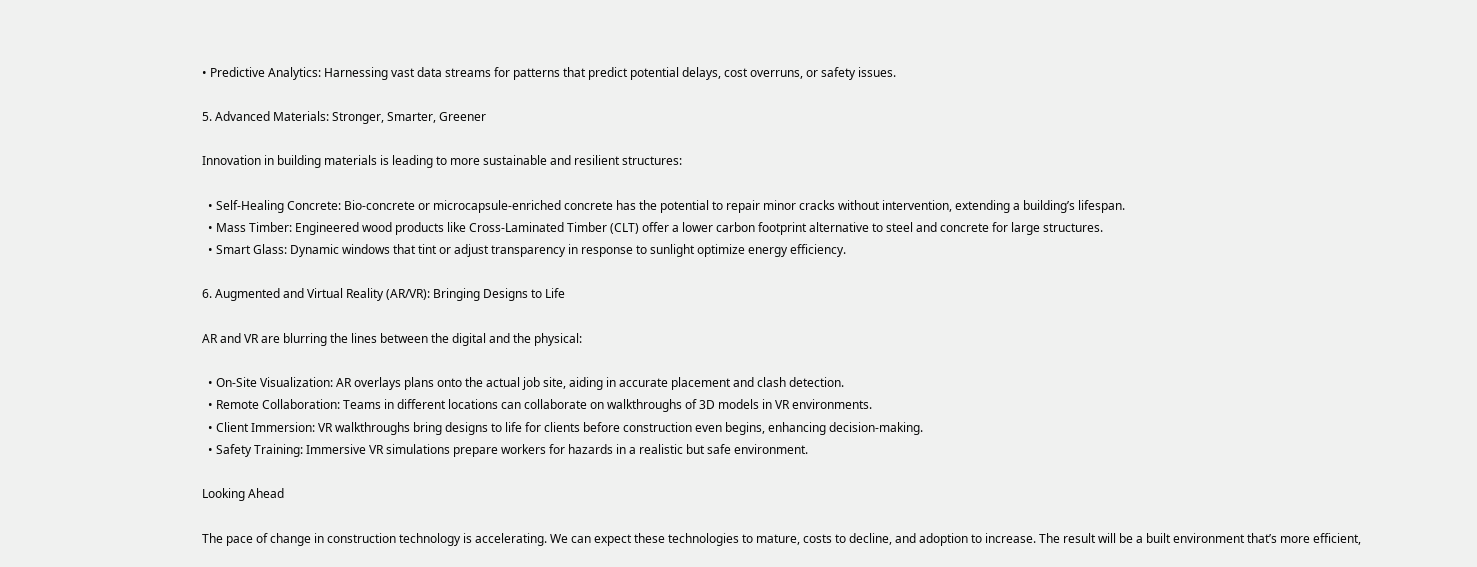• Predictive Analytics: Harnessing vast data streams for patterns that predict potential delays, cost overruns, or safety issues.

5. Advanced Materials: Stronger, Smarter, Greener

Innovation in building materials is leading to more sustainable and resilient structures:

  • Self-Healing Concrete: Bio-concrete or microcapsule-enriched concrete has the potential to repair minor cracks without intervention, extending a building’s lifespan.
  • Mass Timber: Engineered wood products like Cross-Laminated Timber (CLT) offer a lower carbon footprint alternative to steel and concrete for large structures.
  • Smart Glass: Dynamic windows that tint or adjust transparency in response to sunlight optimize energy efficiency.

6. Augmented and Virtual Reality (AR/VR): Bringing Designs to Life

AR and VR are blurring the lines between the digital and the physical:

  • On-Site Visualization: AR overlays plans onto the actual job site, aiding in accurate placement and clash detection.
  • Remote Collaboration: Teams in different locations can collaborate on walkthroughs of 3D models in VR environments.
  • Client Immersion: VR walkthroughs bring designs to life for clients before construction even begins, enhancing decision-making.
  • Safety Training: Immersive VR simulations prepare workers for hazards in a realistic but safe environment.

Looking Ahead

The pace of change in construction technology is accelerating. We can expect these technologies to mature, costs to decline, and adoption to increase. The result will be a built environment that’s more efficient,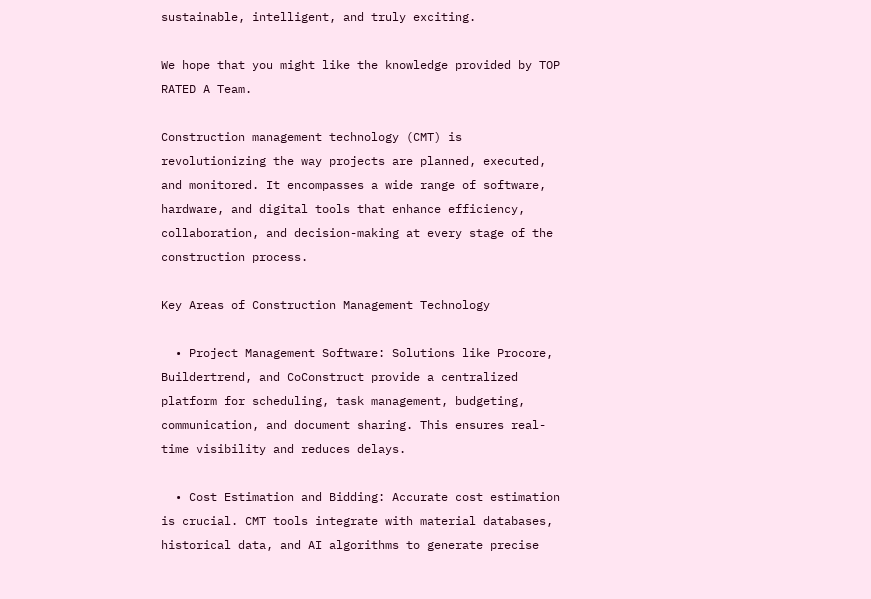sustainable, intelligent, and truly exciting.

We hope that you might like the knowledge provided by TOP RATED A Team.

Construction management technology (CMT) is revolutionizing the way projects are planned, executed, and monitored. It encompasses a wide range of software, hardware, and digital tools that enhance efficiency, collaboration, and decision-making at every stage of the construction process.

Key Areas of Construction Management Technology

  • Project Management Software: Solutions like Procore, Buildertrend, and CoConstruct provide a centralized platform for scheduling, task management, budgeting, communication, and document sharing. This ensures real-time visibility and reduces delays.

  • Cost Estimation and Bidding: Accurate cost estimation is crucial. CMT tools integrate with material databases, historical data, and AI algorithms to generate precise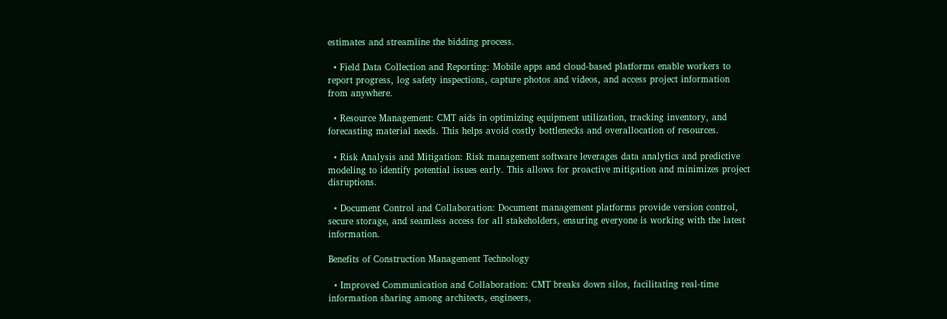estimates and streamline the bidding process.

  • Field Data Collection and Reporting: Mobile apps and cloud-based platforms enable workers to report progress, log safety inspections, capture photos and videos, and access project information from anywhere.

  • Resource Management: CMT aids in optimizing equipment utilization, tracking inventory, and forecasting material needs. This helps avoid costly bottlenecks and overallocation of resources.

  • Risk Analysis and Mitigation: Risk management software leverages data analytics and predictive modeling to identify potential issues early. This allows for proactive mitigation and minimizes project disruptions.

  • Document Control and Collaboration: Document management platforms provide version control, secure storage, and seamless access for all stakeholders, ensuring everyone is working with the latest information.

Benefits of Construction Management Technology

  • Improved Communication and Collaboration: CMT breaks down silos, facilitating real-time information sharing among architects, engineers,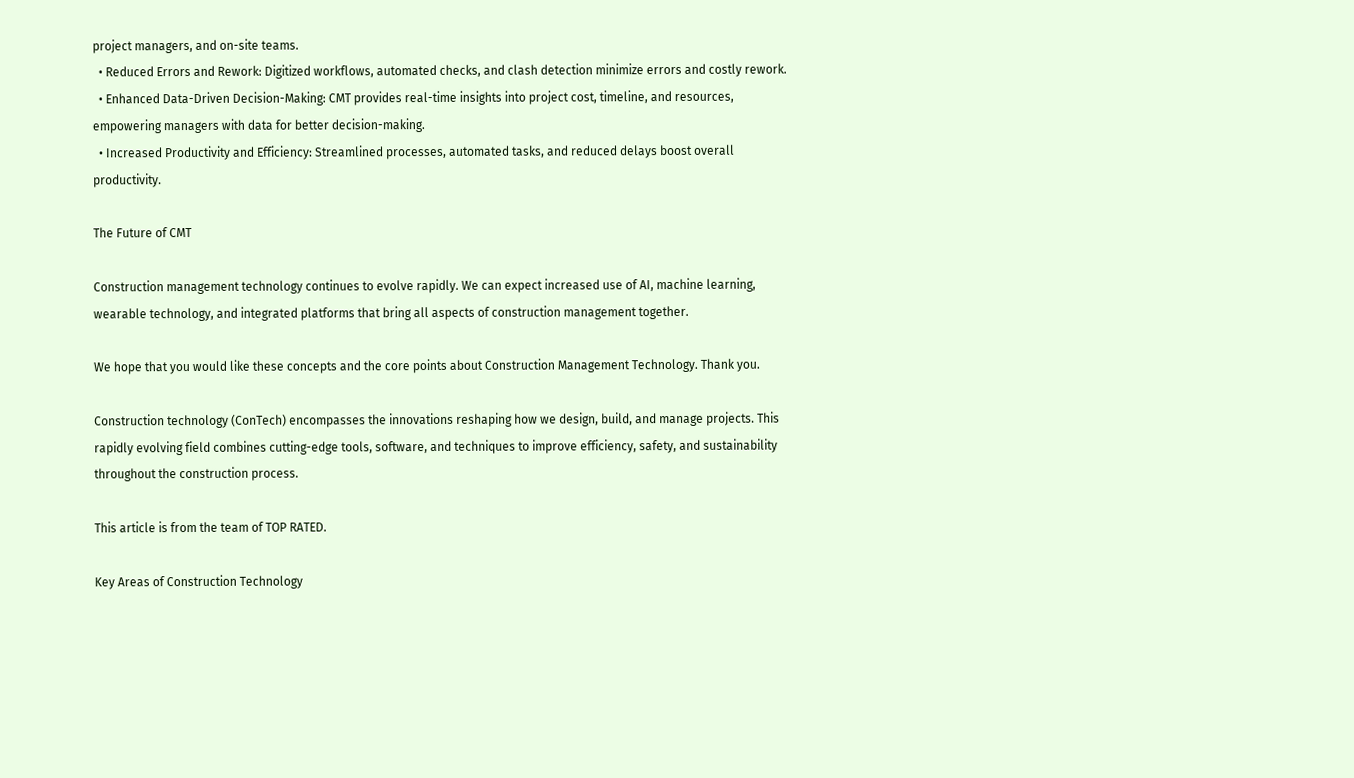project managers, and on-site teams.
  • Reduced Errors and Rework: Digitized workflows, automated checks, and clash detection minimize errors and costly rework.
  • Enhanced Data-Driven Decision-Making: CMT provides real-time insights into project cost, timeline, and resources, empowering managers with data for better decision-making.
  • Increased Productivity and Efficiency: Streamlined processes, automated tasks, and reduced delays boost overall productivity.

The Future of CMT

Construction management technology continues to evolve rapidly. We can expect increased use of AI, machine learning, wearable technology, and integrated platforms that bring all aspects of construction management together.

We hope that you would like these concepts and the core points about Construction Management Technology. Thank you.

Construction technology (ConTech) encompasses the innovations reshaping how we design, build, and manage projects. This rapidly evolving field combines cutting-edge tools, software, and techniques to improve efficiency, safety, and sustainability throughout the construction process.

This article is from the team of TOP RATED.

Key Areas of Construction Technology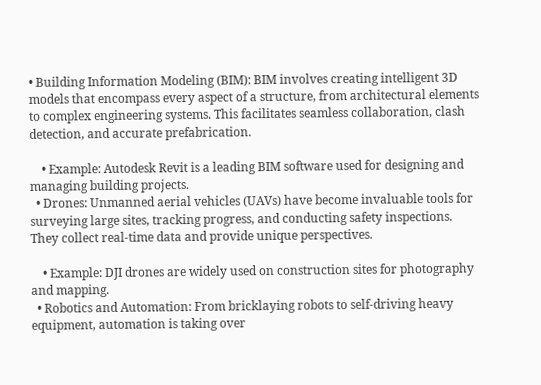• Building Information Modeling (BIM): BIM involves creating intelligent 3D models that encompass every aspect of a structure, from architectural elements to complex engineering systems. This facilitates seamless collaboration, clash detection, and accurate prefabrication.

    • Example: Autodesk Revit is a leading BIM software used for designing and managing building projects.
  • Drones: Unmanned aerial vehicles (UAVs) have become invaluable tools for surveying large sites, tracking progress, and conducting safety inspections. They collect real-time data and provide unique perspectives.

    • Example: DJI drones are widely used on construction sites for photography and mapping.
  • Robotics and Automation: From bricklaying robots to self-driving heavy equipment, automation is taking over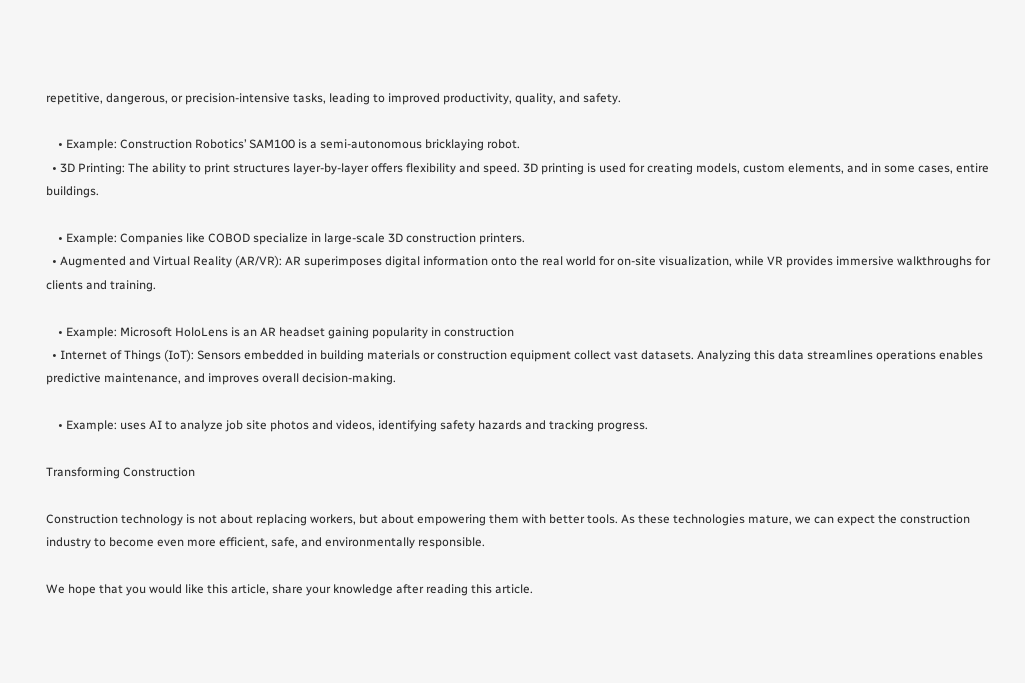repetitive, dangerous, or precision-intensive tasks, leading to improved productivity, quality, and safety.

    • Example: Construction Robotics’ SAM100 is a semi-autonomous bricklaying robot.
  • 3D Printing: The ability to print structures layer-by-layer offers flexibility and speed. 3D printing is used for creating models, custom elements, and in some cases, entire buildings.

    • Example: Companies like COBOD specialize in large-scale 3D construction printers.
  • Augmented and Virtual Reality (AR/VR): AR superimposes digital information onto the real world for on-site visualization, while VR provides immersive walkthroughs for clients and training.

    • Example: Microsoft HoloLens is an AR headset gaining popularity in construction
  • Internet of Things (IoT): Sensors embedded in building materials or construction equipment collect vast datasets. Analyzing this data streamlines operations enables predictive maintenance, and improves overall decision-making.

    • Example: uses AI to analyze job site photos and videos, identifying safety hazards and tracking progress.

Transforming Construction

Construction technology is not about replacing workers, but about empowering them with better tools. As these technologies mature, we can expect the construction industry to become even more efficient, safe, and environmentally responsible.

We hope that you would like this article, share your knowledge after reading this article.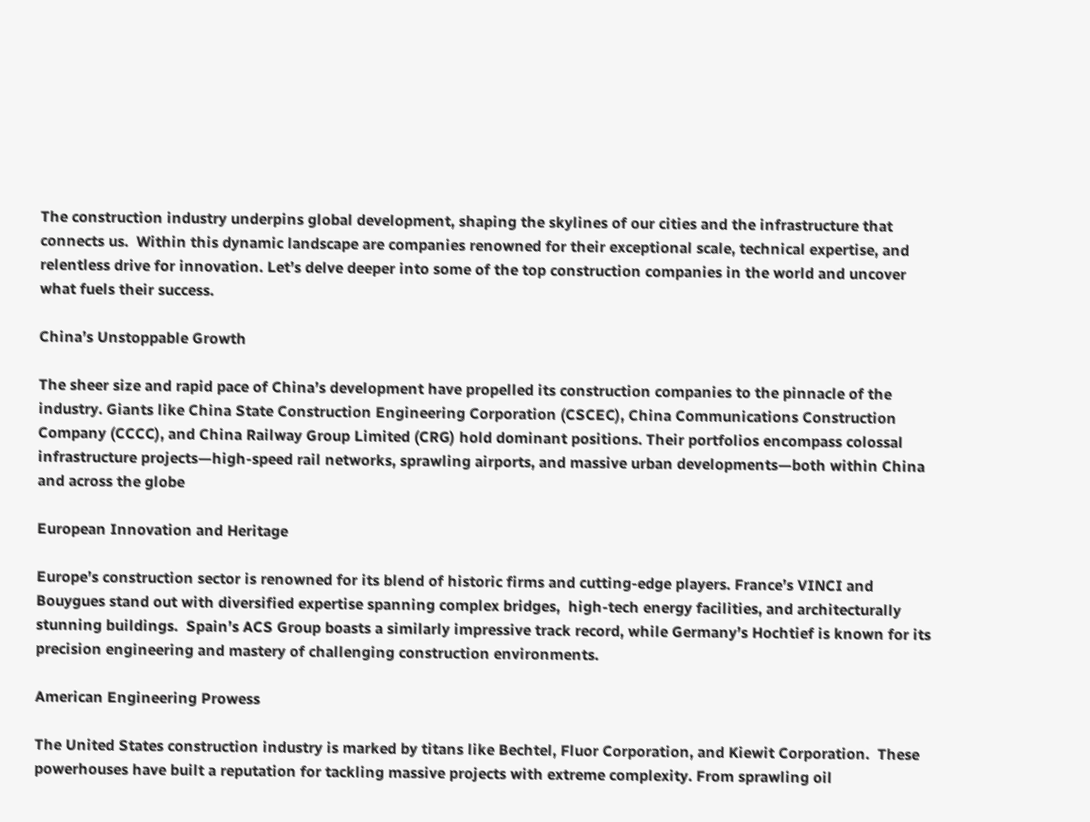The construction industry underpins global development, shaping the skylines of our cities and the infrastructure that connects us.  Within this dynamic landscape are companies renowned for their exceptional scale, technical expertise, and relentless drive for innovation. Let’s delve deeper into some of the top construction companies in the world and uncover what fuels their success.

China’s Unstoppable Growth

The sheer size and rapid pace of China’s development have propelled its construction companies to the pinnacle of the industry. Giants like China State Construction Engineering Corporation (CSCEC), China Communications Construction Company (CCCC), and China Railway Group Limited (CRG) hold dominant positions. Their portfolios encompass colossal infrastructure projects—high-speed rail networks, sprawling airports, and massive urban developments—both within China and across the globe

European Innovation and Heritage

Europe’s construction sector is renowned for its blend of historic firms and cutting-edge players. France’s VINCI and Bouygues stand out with diversified expertise spanning complex bridges,  high-tech energy facilities, and architecturally stunning buildings.  Spain’s ACS Group boasts a similarly impressive track record, while Germany’s Hochtief is known for its precision engineering and mastery of challenging construction environments.

American Engineering Prowess

The United States construction industry is marked by titans like Bechtel, Fluor Corporation, and Kiewit Corporation.  These powerhouses have built a reputation for tackling massive projects with extreme complexity. From sprawling oil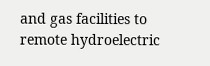and gas facilities to remote hydroelectric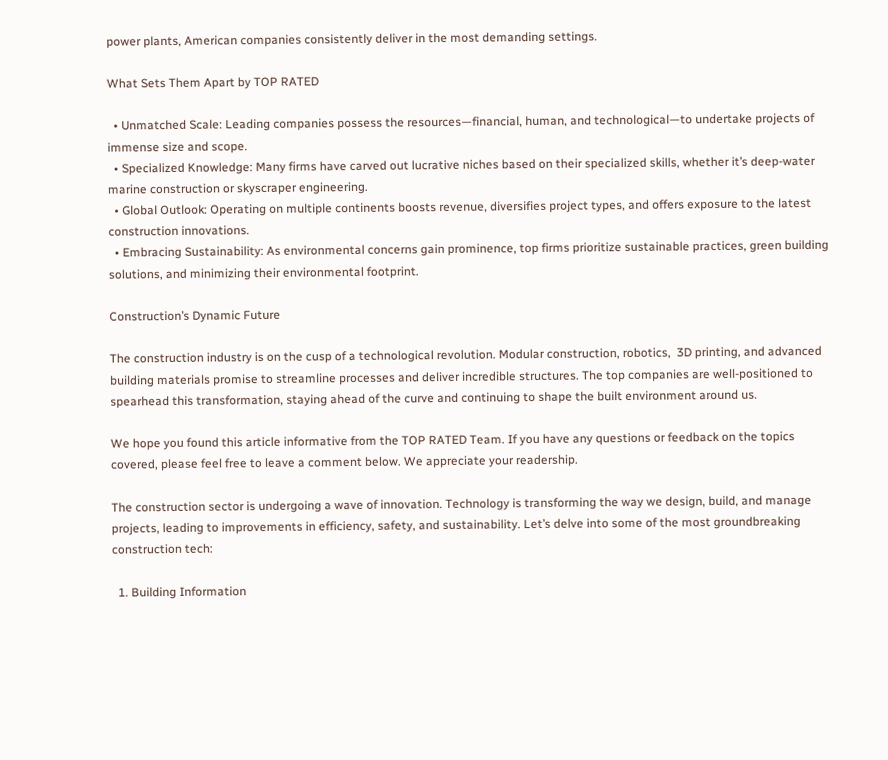power plants, American companies consistently deliver in the most demanding settings.

What Sets Them Apart by TOP RATED

  • Unmatched Scale: Leading companies possess the resources—financial, human, and technological—to undertake projects of immense size and scope.
  • Specialized Knowledge: Many firms have carved out lucrative niches based on their specialized skills, whether it’s deep-water marine construction or skyscraper engineering.
  • Global Outlook: Operating on multiple continents boosts revenue, diversifies project types, and offers exposure to the latest construction innovations.
  • Embracing Sustainability: As environmental concerns gain prominence, top firms prioritize sustainable practices, green building solutions, and minimizing their environmental footprint.

Construction’s Dynamic Future

The construction industry is on the cusp of a technological revolution. Modular construction, robotics,  3D printing, and advanced building materials promise to streamline processes and deliver incredible structures. The top companies are well-positioned to spearhead this transformation, staying ahead of the curve and continuing to shape the built environment around us.

We hope you found this article informative from the TOP RATED Team. If you have any questions or feedback on the topics covered, please feel free to leave a comment below. We appreciate your readership.

The construction sector is undergoing a wave of innovation. Technology is transforming the way we design, build, and manage projects, leading to improvements in efficiency, safety, and sustainability. Let’s delve into some of the most groundbreaking construction tech:

  1. Building Information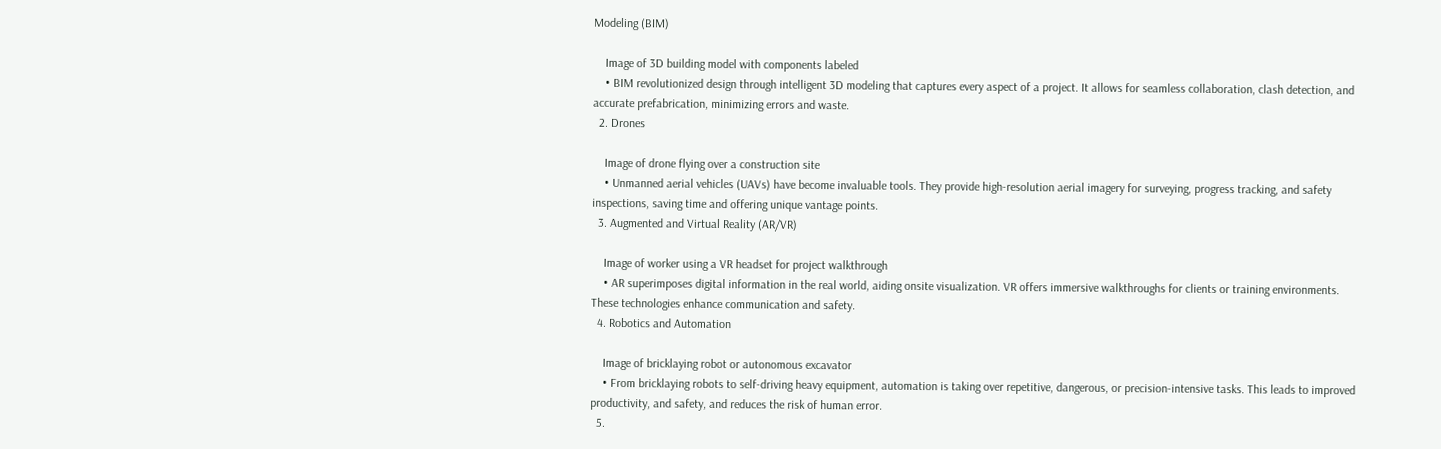Modeling (BIM)

    Image of 3D building model with components labeled
    • BIM revolutionized design through intelligent 3D modeling that captures every aspect of a project. It allows for seamless collaboration, clash detection, and accurate prefabrication, minimizing errors and waste.
  2. Drones

    Image of drone flying over a construction site
    • Unmanned aerial vehicles (UAVs) have become invaluable tools. They provide high-resolution aerial imagery for surveying, progress tracking, and safety inspections, saving time and offering unique vantage points.
  3. Augmented and Virtual Reality (AR/VR)

    Image of worker using a VR headset for project walkthrough
    • AR superimposes digital information in the real world, aiding onsite visualization. VR offers immersive walkthroughs for clients or training environments. These technologies enhance communication and safety.
  4. Robotics and Automation

    Image of bricklaying robot or autonomous excavator
    • From bricklaying robots to self-driving heavy equipment, automation is taking over repetitive, dangerous, or precision-intensive tasks. This leads to improved productivity, and safety, and reduces the risk of human error.
  5.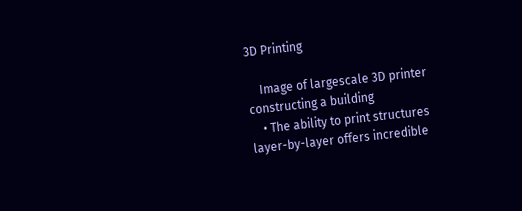3D Printing

    Image of largescale 3D printer constructing a building
    • The ability to print structures layer-by-layer offers incredible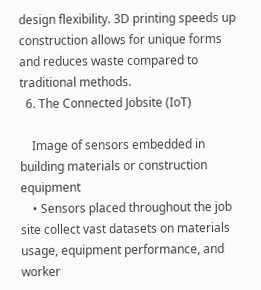design flexibility. 3D printing speeds up construction allows for unique forms and reduces waste compared to traditional methods.
  6. The Connected Jobsite (IoT)

    Image of sensors embedded in building materials or construction equipment
    • Sensors placed throughout the job site collect vast datasets on materials usage, equipment performance, and worker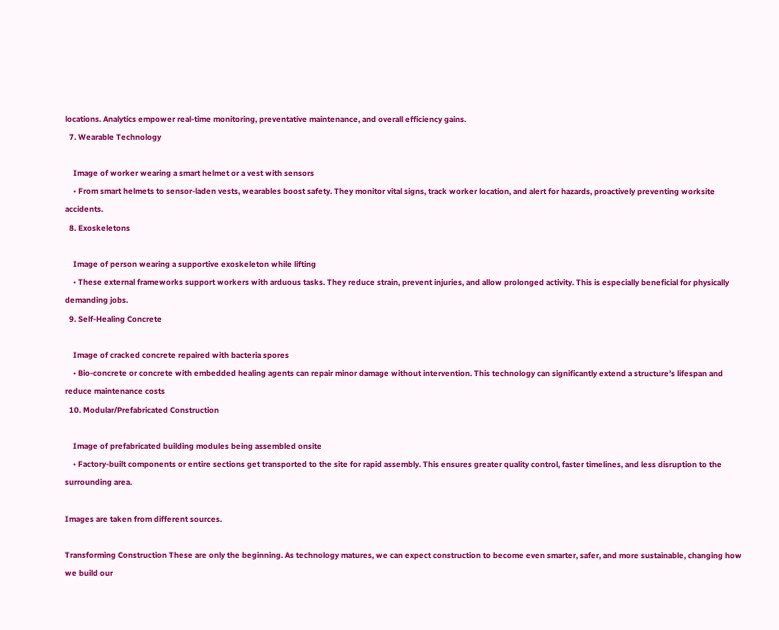locations. Analytics empower real-time monitoring, preventative maintenance, and overall efficiency gains.
  7. Wearable Technology

    Image of worker wearing a smart helmet or a vest with sensors
    • From smart helmets to sensor-laden vests, wearables boost safety. They monitor vital signs, track worker location, and alert for hazards, proactively preventing worksite accidents.
  8. Exoskeletons

    Image of person wearing a supportive exoskeleton while lifting
    • These external frameworks support workers with arduous tasks. They reduce strain, prevent injuries, and allow prolonged activity. This is especially beneficial for physically demanding jobs.
  9. Self-Healing Concrete

    Image of cracked concrete repaired with bacteria spores
    • Bio-concrete or concrete with embedded healing agents can repair minor damage without intervention. This technology can significantly extend a structure’s lifespan and reduce maintenance costs
  10. Modular/Prefabricated Construction

    Image of prefabricated building modules being assembled onsite
    • Factory-built components or entire sections get transported to the site for rapid assembly. This ensures greater quality control, faster timelines, and less disruption to the surrounding area.

Images are taken from different sources.

Transforming Construction These are only the beginning. As technology matures, we can expect construction to become even smarter, safer, and more sustainable, changing how we build our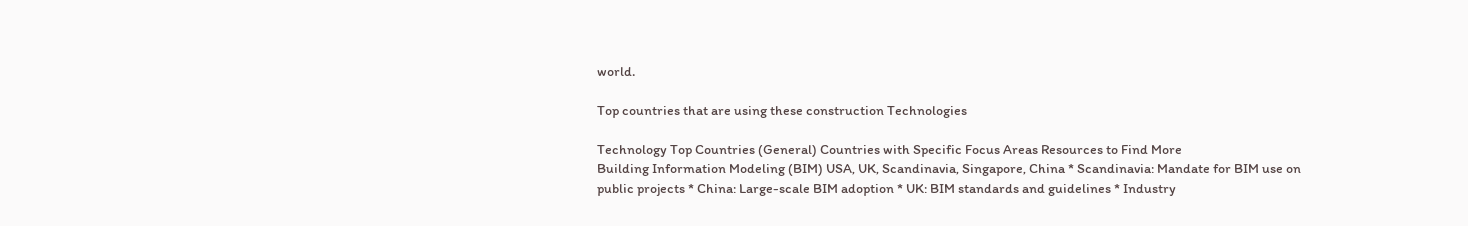world.

Top countries that are using these construction Technologies

Technology Top Countries (General) Countries with Specific Focus Areas Resources to Find More
Building Information Modeling (BIM) USA, UK, Scandinavia, Singapore, China * Scandinavia: Mandate for BIM use on public projects * China: Large-scale BIM adoption * UK: BIM standards and guidelines * Industry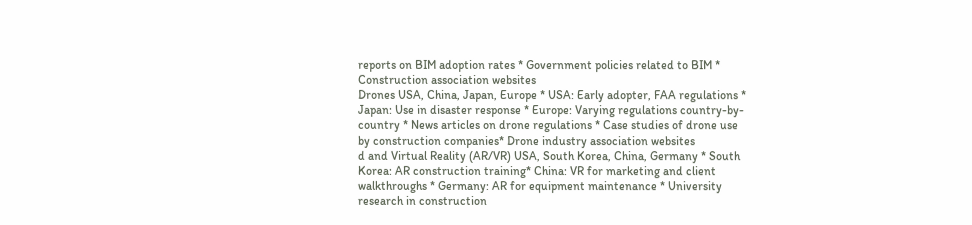reports on BIM adoption rates * Government policies related to BIM * Construction association websites
Drones USA, China, Japan, Europe * USA: Early adopter, FAA regulations * Japan: Use in disaster response * Europe: Varying regulations country-by-country * News articles on drone regulations * Case studies of drone use by construction companies* Drone industry association websites
d and Virtual Reality (AR/VR) USA, South Korea, China, Germany * South Korea: AR construction training* China: VR for marketing and client walkthroughs * Germany: AR for equipment maintenance * University research in construction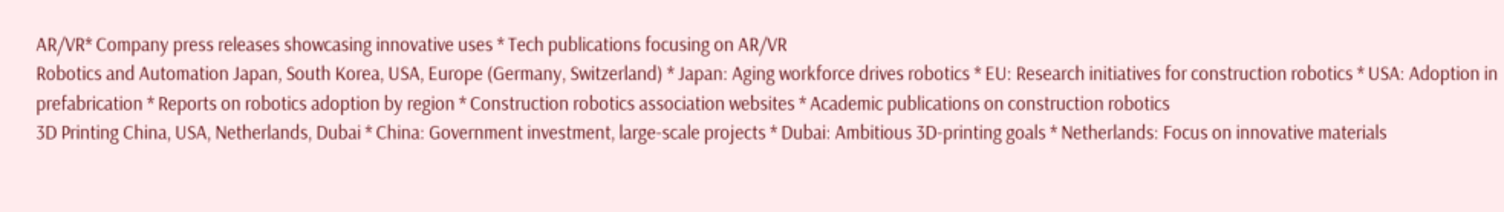AR/VR* Company press releases showcasing innovative uses * Tech publications focusing on AR/VR
Robotics and Automation Japan, South Korea, USA, Europe (Germany, Switzerland) * Japan: Aging workforce drives robotics * EU: Research initiatives for construction robotics * USA: Adoption in prefabrication * Reports on robotics adoption by region * Construction robotics association websites * Academic publications on construction robotics
3D Printing China, USA, Netherlands, Dubai * China: Government investment, large-scale projects * Dubai: Ambitious 3D-printing goals * Netherlands: Focus on innovative materials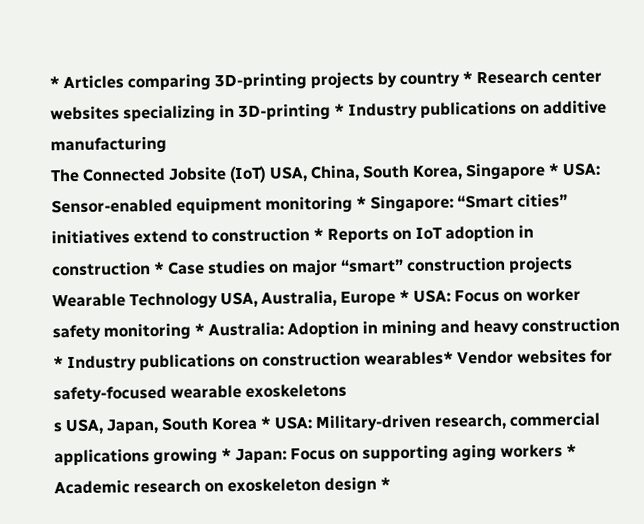* Articles comparing 3D-printing projects by country * Research center websites specializing in 3D-printing * Industry publications on additive manufacturing
The Connected Jobsite (IoT) USA, China, South Korea, Singapore * USA: Sensor-enabled equipment monitoring * Singapore: “Smart cities” initiatives extend to construction * Reports on IoT adoption in construction * Case studies on major “smart” construction projects
Wearable Technology USA, Australia, Europe * USA: Focus on worker safety monitoring * Australia: Adoption in mining and heavy construction * Industry publications on construction wearables* Vendor websites for safety-focused wearable exoskeletons
s USA, Japan, South Korea * USA: Military-driven research, commercial applications growing * Japan: Focus on supporting aging workers * Academic research on exoskeleton design *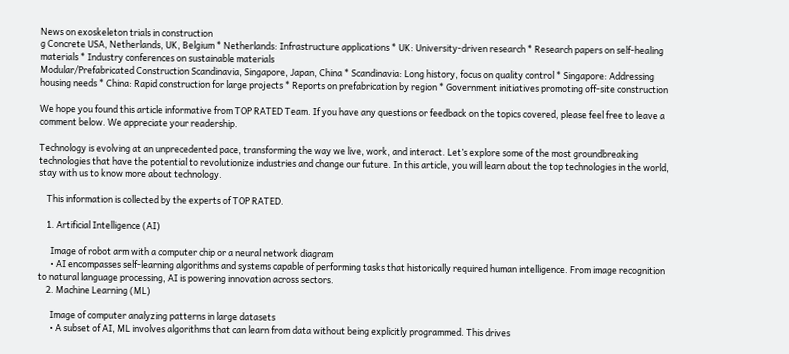News on exoskeleton trials in construction
g Concrete USA, Netherlands, UK, Belgium * Netherlands: Infrastructure applications * UK: University-driven research * Research papers on self-healing materials * Industry conferences on sustainable materials
Modular/Prefabricated Construction Scandinavia, Singapore, Japan, China * Scandinavia: Long history, focus on quality control * Singapore: Addressing housing needs * China: Rapid construction for large projects * Reports on prefabrication by region * Government initiatives promoting off-site construction

We hope you found this article informative from TOP RATED Team. If you have any questions or feedback on the topics covered, please feel free to leave a comment below. We appreciate your readership.

Technology is evolving at an unprecedented pace, transforming the way we live, work, and interact. Let’s explore some of the most groundbreaking technologies that have the potential to revolutionize industries and change our future. In this article, you will learn about the top technologies in the world, stay with us to know more about technology.

    This information is collected by the experts of TOP RATED.

    1. Artificial Intelligence (AI)

      Image of robot arm with a computer chip or a neural network diagram
      • AI encompasses self-learning algorithms and systems capable of performing tasks that historically required human intelligence. From image recognition to natural language processing, AI is powering innovation across sectors.
    2. Machine Learning (ML)

      Image of computer analyzing patterns in large datasets
      • A subset of AI, ML involves algorithms that can learn from data without being explicitly programmed. This drives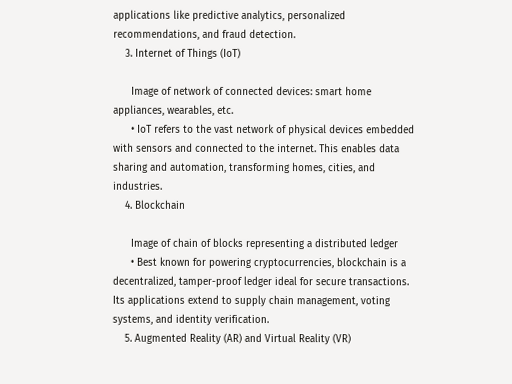applications like predictive analytics, personalized recommendations, and fraud detection.
    3. Internet of Things (IoT)

      Image of network of connected devices: smart home appliances, wearables, etc.
      • IoT refers to the vast network of physical devices embedded with sensors and connected to the internet. This enables data sharing and automation, transforming homes, cities, and industries.
    4. Blockchain

      Image of chain of blocks representing a distributed ledger
      • Best known for powering cryptocurrencies, blockchain is a decentralized, tamper-proof ledger ideal for secure transactions. Its applications extend to supply chain management, voting systems, and identity verification.
    5. Augmented Reality (AR) and Virtual Reality (VR)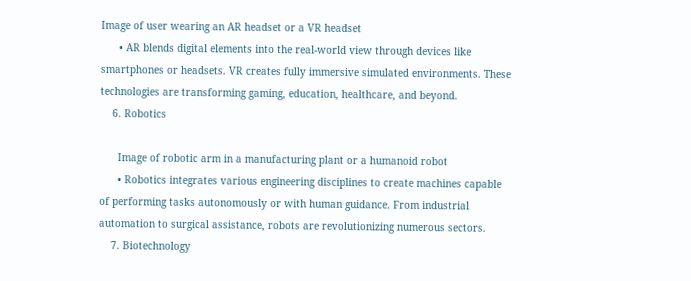Image of user wearing an AR headset or a VR headset
      • AR blends digital elements into the real-world view through devices like smartphones or headsets. VR creates fully immersive simulated environments. These technologies are transforming gaming, education, healthcare, and beyond.
    6. Robotics

      Image of robotic arm in a manufacturing plant or a humanoid robot
      • Robotics integrates various engineering disciplines to create machines capable of performing tasks autonomously or with human guidance. From industrial automation to surgical assistance, robots are revolutionizing numerous sectors.
    7. Biotechnology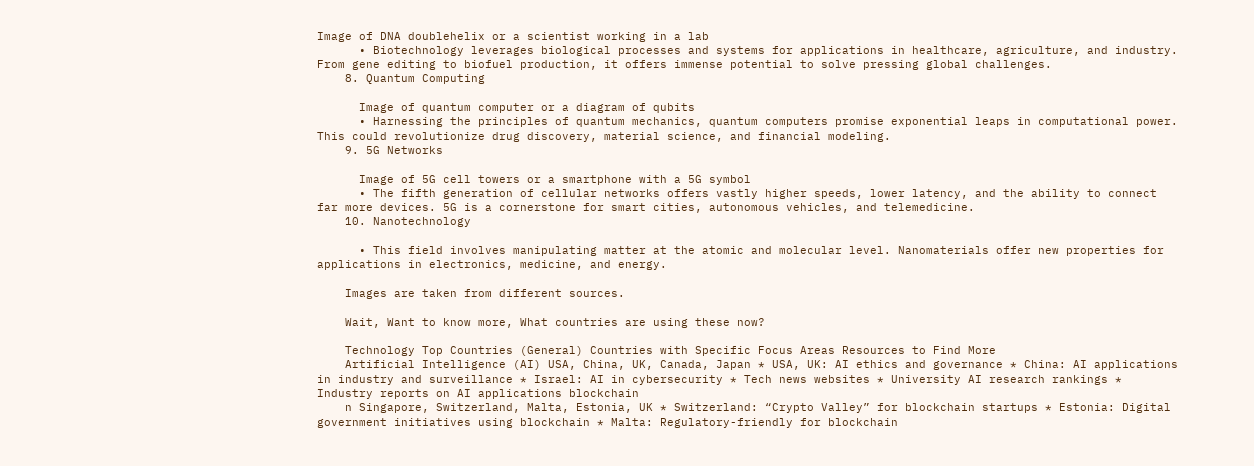Image of DNA doublehelix or a scientist working in a lab
      • Biotechnology leverages biological processes and systems for applications in healthcare, agriculture, and industry. From gene editing to biofuel production, it offers immense potential to solve pressing global challenges.
    8. Quantum Computing

      Image of quantum computer or a diagram of qubits
      • Harnessing the principles of quantum mechanics, quantum computers promise exponential leaps in computational power. This could revolutionize drug discovery, material science, and financial modeling.
    9. 5G Networks

      Image of 5G cell towers or a smartphone with a 5G symbol
      • The fifth generation of cellular networks offers vastly higher speeds, lower latency, and the ability to connect far more devices. 5G is a cornerstone for smart cities, autonomous vehicles, and telemedicine.
    10. Nanotechnology

      • This field involves manipulating matter at the atomic and molecular level. Nanomaterials offer new properties for applications in electronics, medicine, and energy.

    Images are taken from different sources.

    Wait, Want to know more, What countries are using these now?

    Technology Top Countries (General) Countries with Specific Focus Areas Resources to Find More
    Artificial Intelligence (AI) USA, China, UK, Canada, Japan * USA, UK: AI ethics and governance * China: AI applications in industry and surveillance * Israel: AI in cybersecurity * Tech news websites * University AI research rankings * Industry reports on AI applications blockchain
    n Singapore, Switzerland, Malta, Estonia, UK * Switzerland: “Crypto Valley” for blockchain startups * Estonia: Digital government initiatives using blockchain * Malta: Regulatory-friendly for blockchain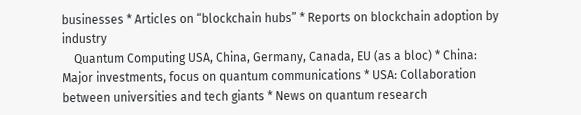businesses * Articles on “blockchain hubs” * Reports on blockchain adoption by industry
    Quantum Computing USA, China, Germany, Canada, EU (as a bloc) * China: Major investments, focus on quantum communications * USA: Collaboration between universities and tech giants * News on quantum research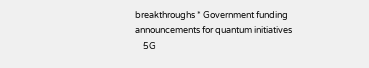breakthroughs * Government funding announcements for quantum initiatives
    5G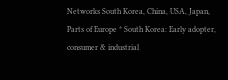Networks South Korea, China, USA, Japan, Parts of Europe * South Korea: Early adopter, consumer & industrial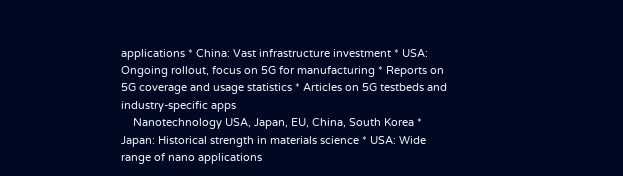applications * China: Vast infrastructure investment * USA: Ongoing rollout, focus on 5G for manufacturing * Reports on 5G coverage and usage statistics * Articles on 5G testbeds and industry-specific apps
    Nanotechnology USA, Japan, EU, China, South Korea * Japan: Historical strength in materials science * USA: Wide range of nano applications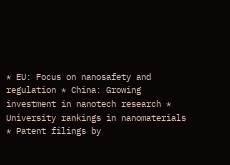* EU: Focus on nanosafety and regulation * China: Growing investment in nanotech research * University rankings in nanomaterials * Patent filings by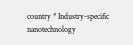country * Industry-specific nanotechnology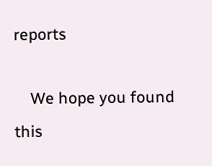reports

    We hope you found this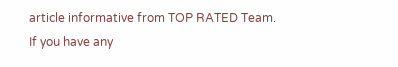article informative from TOP RATED Team. If you have any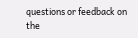questions or feedback on the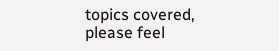topics covered, please feel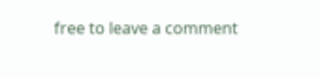free to leave a comment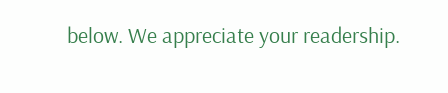below. We appreciate your readership.